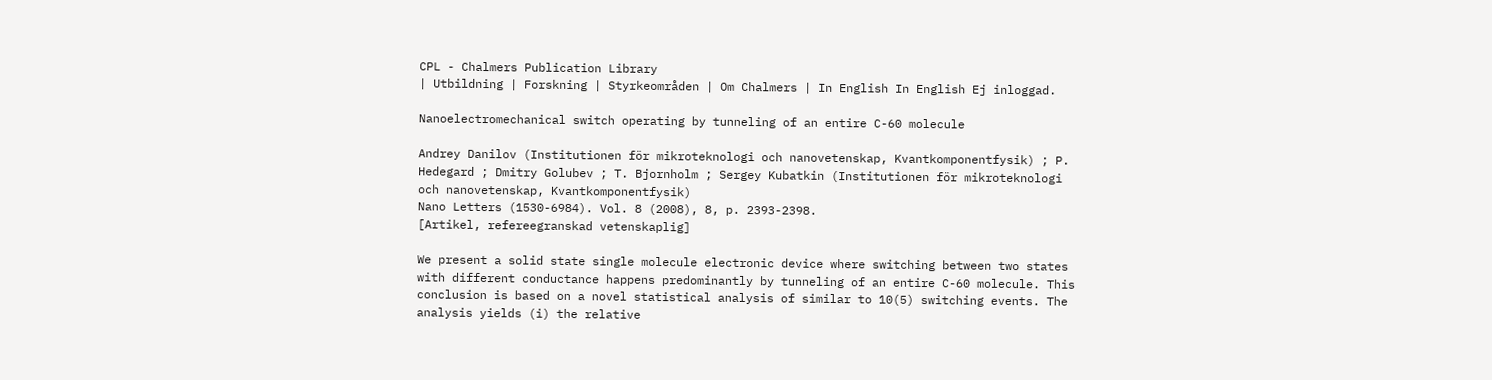CPL - Chalmers Publication Library
| Utbildning | Forskning | Styrkeområden | Om Chalmers | In English In English Ej inloggad.

Nanoelectromechanical switch operating by tunneling of an entire C-60 molecule

Andrey Danilov (Institutionen för mikroteknologi och nanovetenskap, Kvantkomponentfysik) ; P. Hedegard ; Dmitry Golubev ; T. Bjornholm ; Sergey Kubatkin (Institutionen för mikroteknologi och nanovetenskap, Kvantkomponentfysik)
Nano Letters (1530-6984). Vol. 8 (2008), 8, p. 2393-2398.
[Artikel, refereegranskad vetenskaplig]

We present a solid state single molecule electronic device where switching between two states with different conductance happens predominantly by tunneling of an entire C-60 molecule. This conclusion is based on a novel statistical analysis of similar to 10(5) switching events. The analysis yields (i) the relative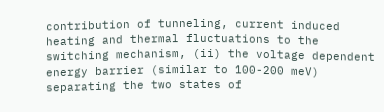contribution of tunneling, current induced heating and thermal fluctuations to the switching mechanism, (ii) the voltage dependent energy barrier (similar to 100-200 meV) separating the two states of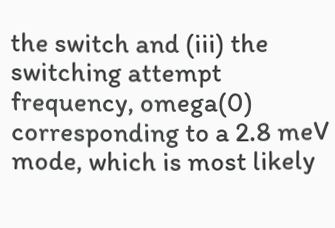the switch and (iii) the switching attempt frequency, omega(0) corresponding to a 2.8 meV mode, which is most likely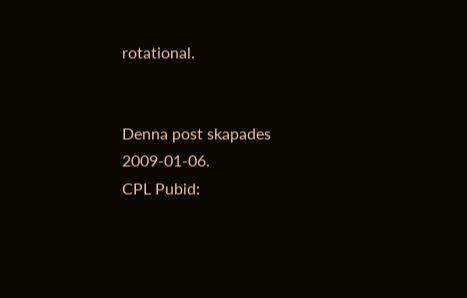rotational.


Denna post skapades 2009-01-06.
CPL Pubid: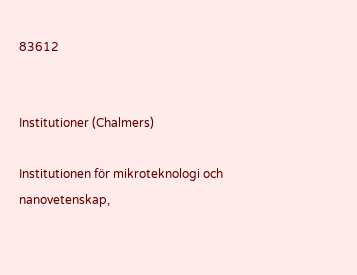83612


Institutioner (Chalmers)

Institutionen för mikroteknologi och nanovetenskap,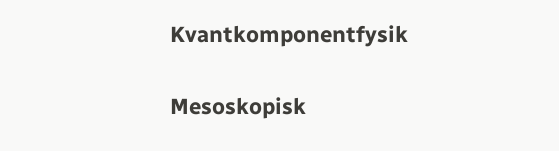Kvantkomponentfysik


Mesoskopisk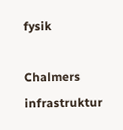fysik

Chalmers infrastruktur